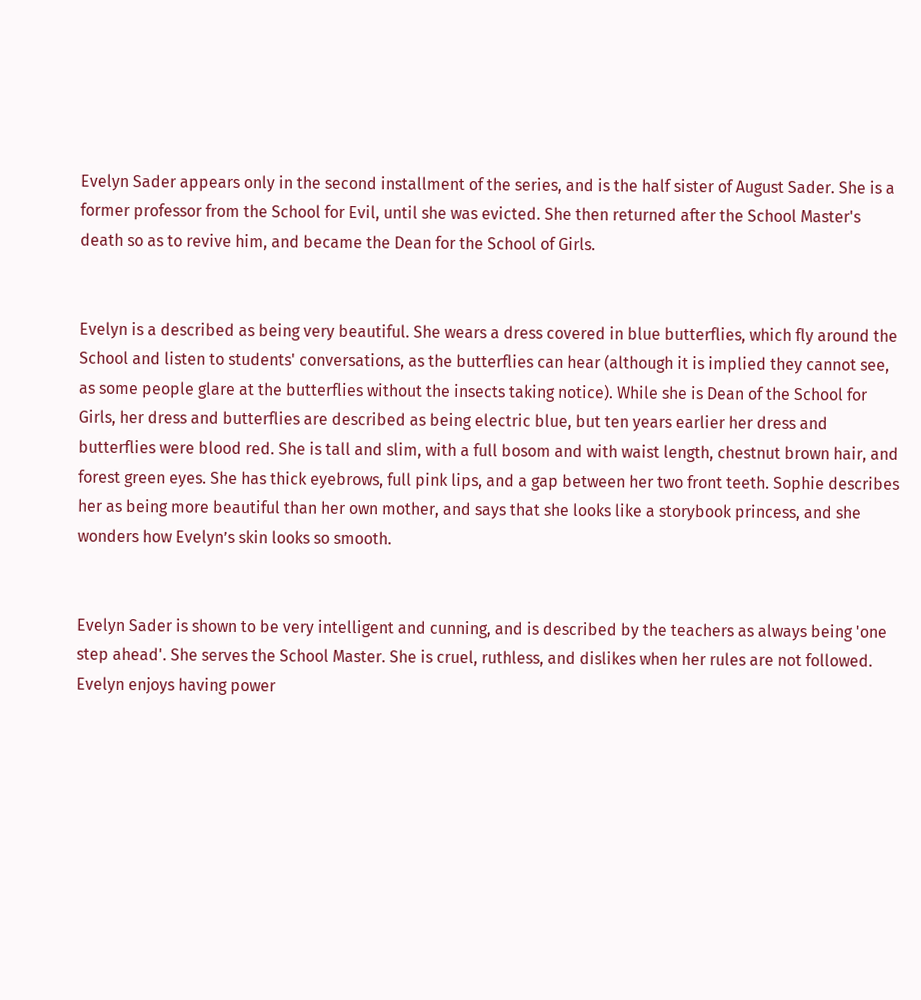Evelyn Sader appears only in the second installment of the series, and is the half sister of August Sader. She is a former professor from the School for Evil, until she was evicted. She then returned after the School Master's death so as to revive him, and became the Dean for the School of Girls.


Evelyn is a described as being very beautiful. She wears a dress covered in blue butterflies, which fly around the School and listen to students' conversations, as the butterflies can hear (although it is implied they cannot see, as some people glare at the butterflies without the insects taking notice). While she is Dean of the School for Girls, her dress and butterflies are described as being electric blue, but ten years earlier her dress and butterflies were blood red. She is tall and slim, with a full bosom and with waist length, chestnut brown hair, and forest green eyes. She has thick eyebrows, full pink lips, and a gap between her two front teeth. Sophie describes her as being more beautiful than her own mother, and says that she looks like a storybook princess, and she wonders how Evelyn’s skin looks so smooth.


Evelyn Sader is shown to be very intelligent and cunning, and is described by the teachers as always being 'one step ahead'. She serves the School Master. She is cruel, ruthless, and dislikes when her rules are not followed. Evelyn enjoys having power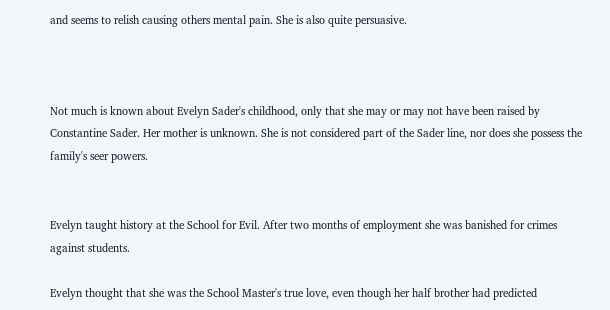and seems to relish causing others mental pain. She is also quite persuasive.



Not much is known about Evelyn Sader's childhood, only that she may or may not have been raised by Constantine Sader. Her mother is unknown. She is not considered part of the Sader line, nor does she possess the family's seer powers.


Evelyn taught history at the School for Evil. After two months of employment she was banished for crimes against students.

Evelyn thought that she was the School Master's true love, even though her half brother had predicted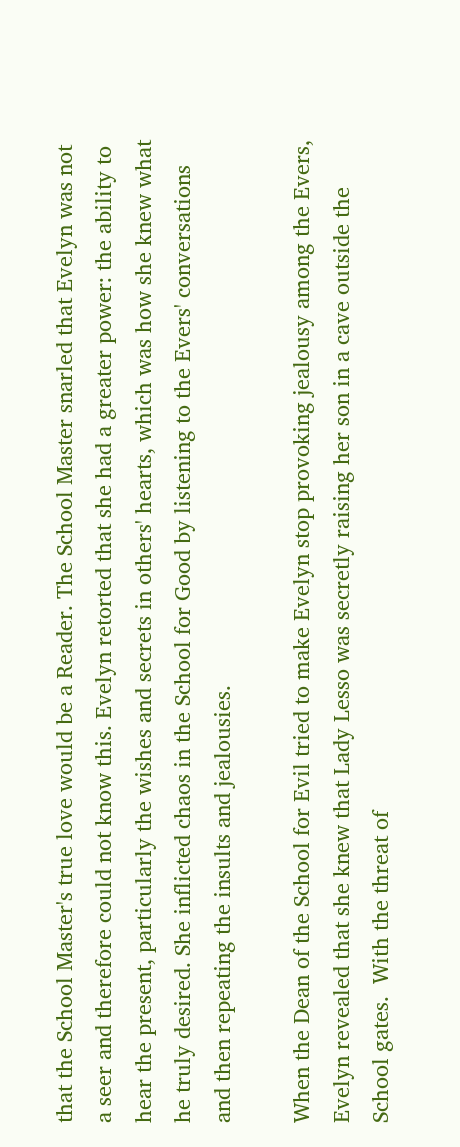that the School Master's true love would be a Reader. The School Master snarled that Evelyn was not a seer and therefore could not know this. Evelyn retorted that she had a greater power: the ability to hear the present, particularly the wishes and secrets in others' hearts, which was how she knew what he truly desired. She inflicted chaos in the School for Good by listening to the Evers' conversations and then repeating the insults and jealousies.

When the Dean of the School for Evil tried to make Evelyn stop provoking jealousy among the Evers, Evelyn revealed that she knew that Lady Lesso was secretly raising her son in a cave outside the School gates.  With the threat of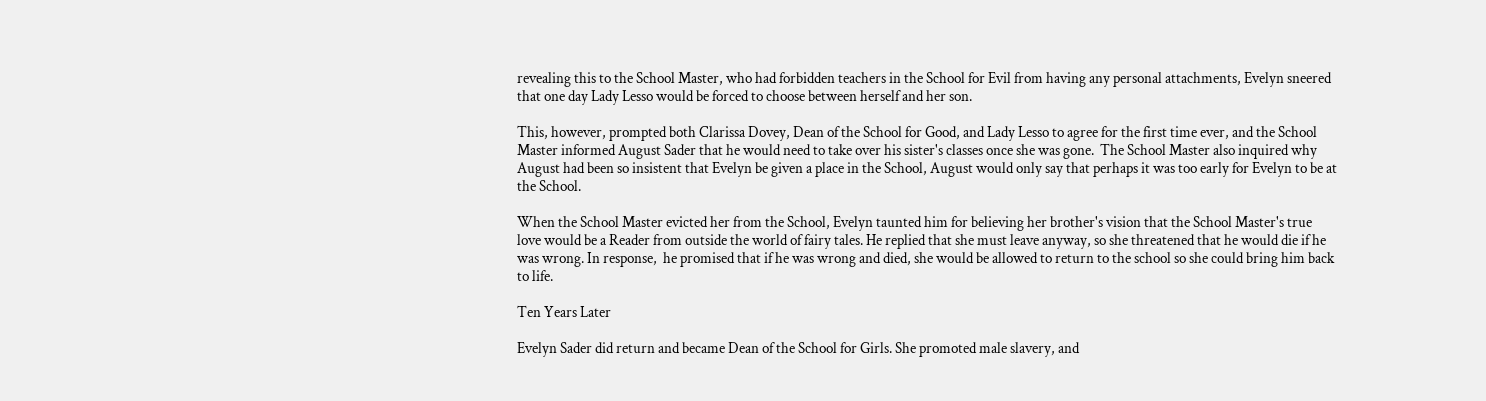revealing this to the School Master, who had forbidden teachers in the School for Evil from having any personal attachments, Evelyn sneered that one day Lady Lesso would be forced to choose between herself and her son.

This, however, prompted both Clarissa Dovey, Dean of the School for Good, and Lady Lesso to agree for the first time ever, and the School Master informed August Sader that he would need to take over his sister's classes once she was gone.  The School Master also inquired why August had been so insistent that Evelyn be given a place in the School, August would only say that perhaps it was too early for Evelyn to be at the School.

When the School Master evicted her from the School, Evelyn taunted him for believing her brother's vision that the School Master's true love would be a Reader from outside the world of fairy tales. He replied that she must leave anyway, so she threatened that he would die if he was wrong. In response,  he promised that if he was wrong and died, she would be allowed to return to the school so she could bring him back to life.

Ten Years Later

Evelyn Sader did return and became Dean of the School for Girls. She promoted male slavery, and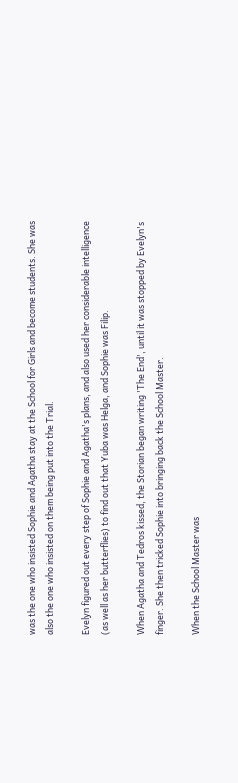was the one who insisted Sophie and Agatha stay at the School for Girls and become students. She was also the one who insisted on them being put into the Trial.

Evelyn figured out every step of Sophie and Agatha's plans, and also used her considerable intelligence (as well as her butterflies) to find out that Yuba was Helga, and Sophie was Filip.

When Agatha and Tedros kissed, the Storian began writing 'The End', until it was stopped by Evelyn's finger. She then tricked Sophie into bringing back the School Master.

When the School Master was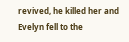revived, he killed her and Evelyn fell to the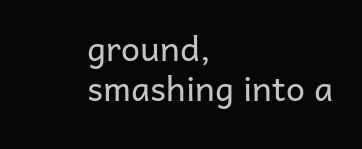ground, smashing into a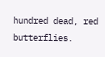hundred dead, red butterflies.